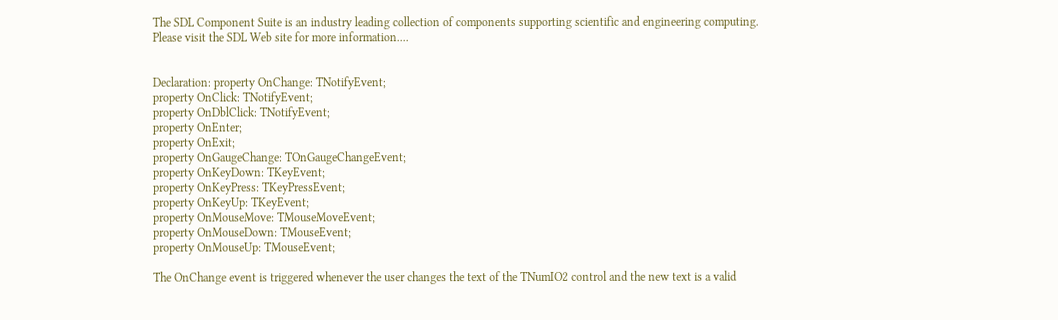The SDL Component Suite is an industry leading collection of components supporting scientific and engineering computing. Please visit the SDL Web site for more information....


Declaration: property OnChange: TNotifyEvent;
property OnClick: TNotifyEvent;
property OnDblClick: TNotifyEvent;
property OnEnter;
property OnExit;
property OnGaugeChange: TOnGaugeChangeEvent;
property OnKeyDown: TKeyEvent;
property OnKeyPress: TKeyPressEvent;
property OnKeyUp: TKeyEvent;
property OnMouseMove: TMouseMoveEvent;
property OnMouseDown: TMouseEvent;
property OnMouseUp: TMouseEvent;

The OnChange event is triggered whenever the user changes the text of the TNumIO2 control and the new text is a valid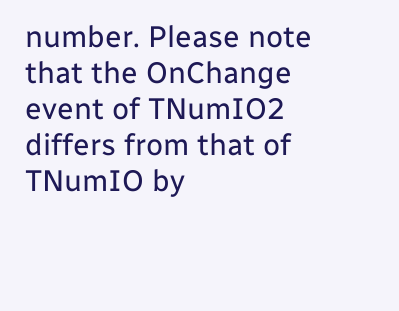number. Please note that the OnChange event of TNumIO2 differs from that of TNumIO by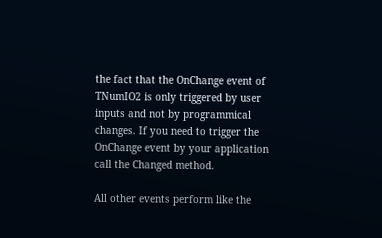the fact that the OnChange event of TNumIO2 is only triggered by user inputs and not by programmical changes. If you need to trigger the OnChange event by your application call the Changed method.

All other events perform like the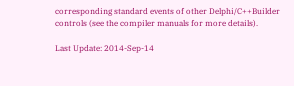corresponding standard events of other Delphi/C++Builder controls (see the compiler manuals for more details).

Last Update: 2014-Sep-14